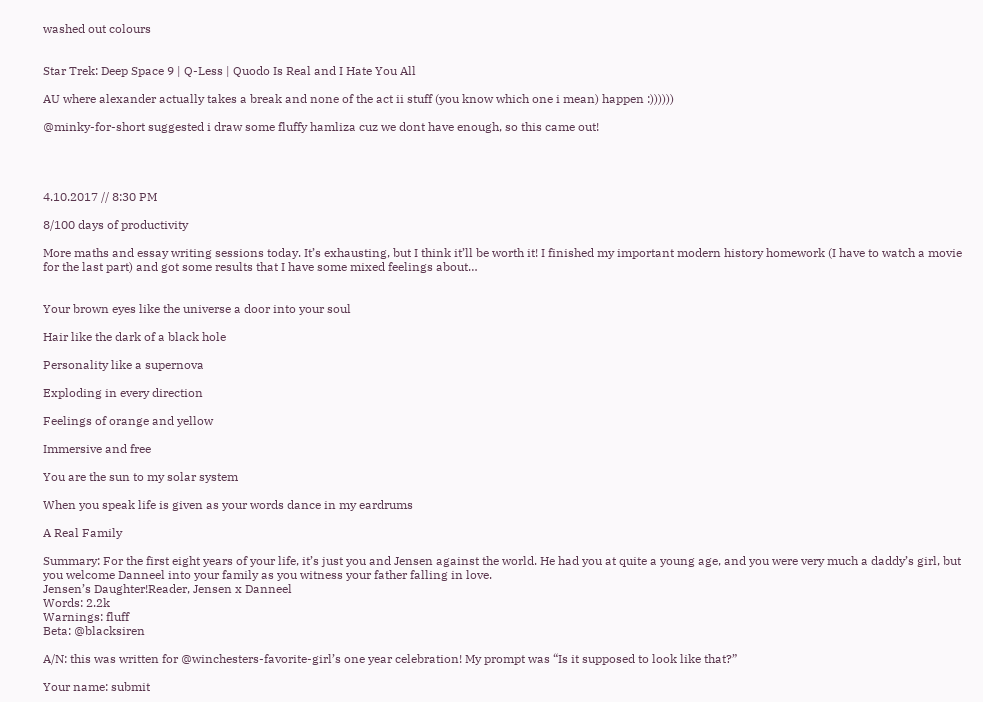washed out colours


Star Trek: Deep Space 9 | Q-Less | Quodo Is Real and I Hate You All

AU where alexander actually takes a break and none of the act ii stuff (you know which one i mean) happen :))))))

@minky-for-short suggested i draw some fluffy hamliza cuz we dont have enough, so this came out!




4.10.2017 // 8:30 PM

8/100 days of productivity

More maths and essay writing sessions today. It’s exhausting, but I think it’ll be worth it! I finished my important modern history homework (I have to watch a movie for the last part) and got some results that I have some mixed feelings about…


Your brown eyes like the universe a door into your soul

Hair like the dark of a black hole

Personality like a supernova

Exploding in every direction

Feelings of orange and yellow

Immersive and free

You are the sun to my solar system

When you speak life is given as your words dance in my eardrums

A Real Family

Summary: For the first eight years of your life, it’s just you and Jensen against the world. He had you at quite a young age, and you were very much a daddy’s girl, but you welcome Danneel into your family as you witness your father falling in love.
Jensen’s Daughter!Reader, Jensen x Danneel
Words: 2.2k
Warnings: fluff
Beta: @blacksiren

A/N: this was written for @winchesters-favorite-girl’s one year celebration! My prompt was “Is it supposed to look like that?”

Your name: submit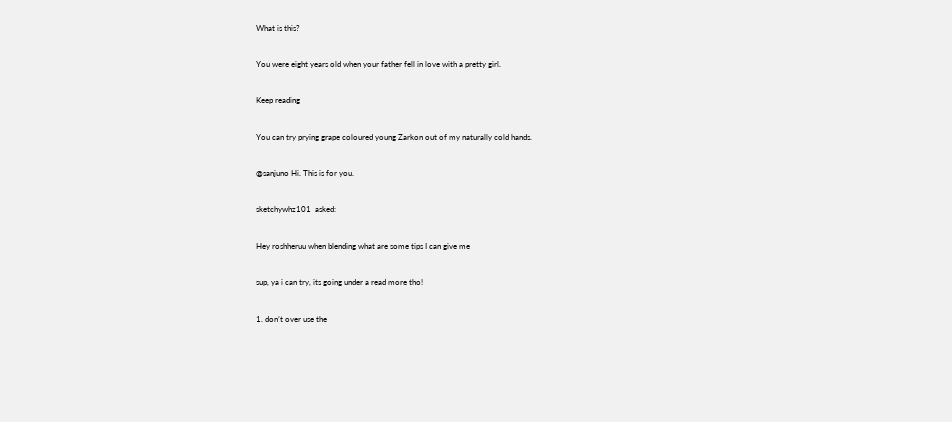What is this?

You were eight years old when your father fell in love with a pretty girl.

Keep reading

You can try prying grape coloured young Zarkon out of my naturally cold hands.

@sanjuno Hi. This is for you.

sketchywhz101  asked:

Hey roshheruu when blending what are some tips I can give me

sup, ya i can try, its going under a read more tho!

1. don’t over use the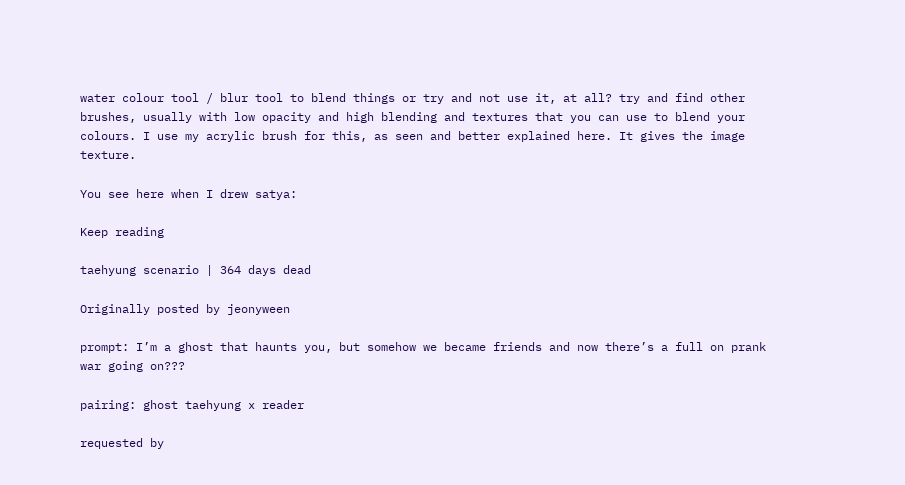water colour tool / blur tool to blend things or try and not use it, at all? try and find other brushes, usually with low opacity and high blending and textures that you can use to blend your colours. I use my acrylic brush for this, as seen and better explained here. It gives the image texture.

You see here when I drew satya:

Keep reading

taehyung scenario | 364 days dead

Originally posted by jeonyween

prompt: I’m a ghost that haunts you, but somehow we became friends and now there’s a full on prank war going on???

pairing: ghost taehyung x reader

requested by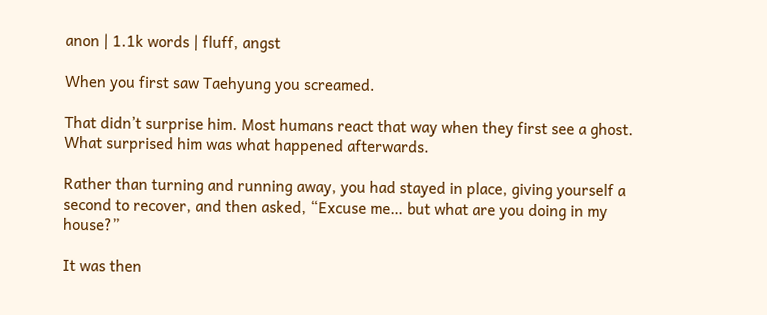anon | 1.1k words | fluff, angst

When you first saw Taehyung you screamed.

That didn’t surprise him. Most humans react that way when they first see a ghost. What surprised him was what happened afterwards.

Rather than turning and running away, you had stayed in place, giving yourself a second to recover, and then asked, “Excuse me… but what are you doing in my house?”

It was then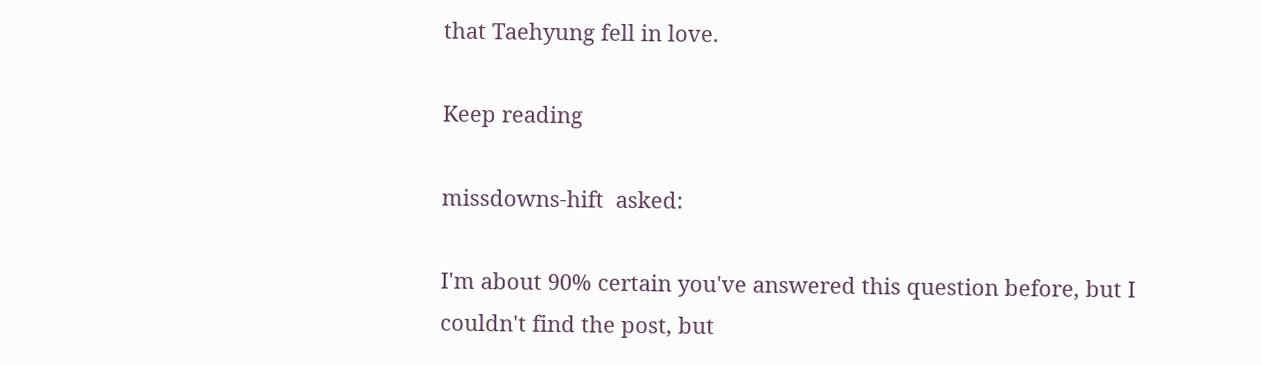that Taehyung fell in love.

Keep reading

missdowns-hift  asked:

I'm about 90% certain you've answered this question before, but I couldn't find the post, but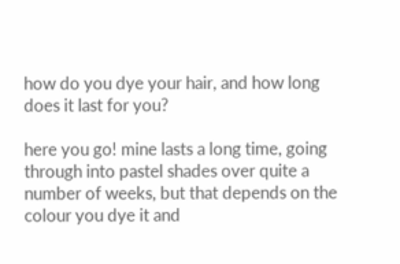how do you dye your hair, and how long does it last for you?

here you go! mine lasts a long time, going through into pastel shades over quite a number of weeks, but that depends on the colour you dye it and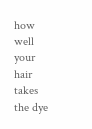how well your hair takes the dye